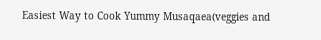Easiest Way to Cook Yummy Musaqaea(veggies and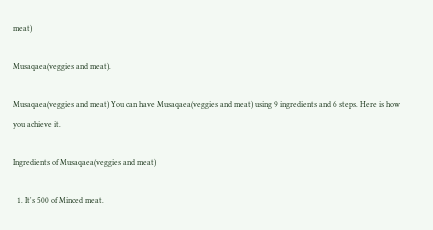meat)

Musaqaea(veggies and meat).

Musaqaea(veggies and meat) You can have Musaqaea(veggies and meat) using 9 ingredients and 6 steps. Here is how you achieve it.

Ingredients of Musaqaea(veggies and meat)

  1. It's 500 of Minced meat.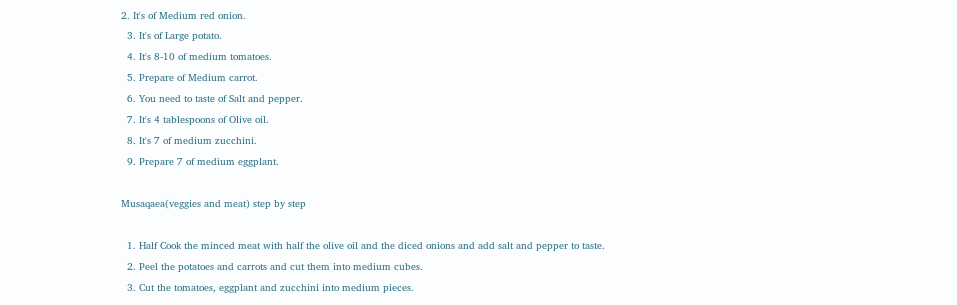2. It's of Medium red onion.
  3. It's of Large potato.
  4. It's 8-10 of medium tomatoes.
  5. Prepare of Medium carrot.
  6. You need to taste of Salt and pepper.
  7. It's 4 tablespoons of Olive oil.
  8. It's 7 of medium zucchini.
  9. Prepare 7 of medium eggplant.

Musaqaea(veggies and meat) step by step

  1. Half Cook the minced meat with half the olive oil and the diced onions and add salt and pepper to taste.
  2. Peel the potatoes and carrots and cut them into medium cubes.
  3. Cut the tomatoes, eggplant and zucchini into medium pieces.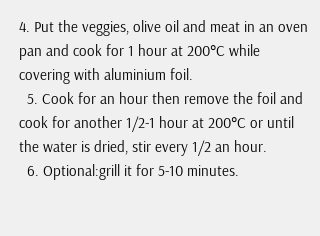4. Put the veggies, olive oil and meat in an oven pan and cook for 1 hour at 200°C while covering with aluminium foil.
  5. Cook for an hour then remove the foil and cook for another 1/2-1 hour at 200°C or until the water is dried, stir every 1/2 an hour.
  6. Optional:grill it for 5-10 minutes.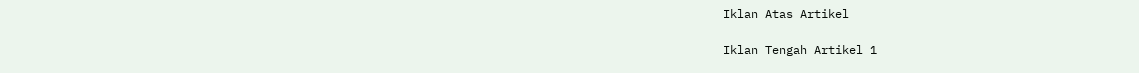Iklan Atas Artikel

Iklan Tengah Artikel 1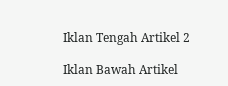Iklan Tengah Artikel 2

Iklan Bawah Artikel